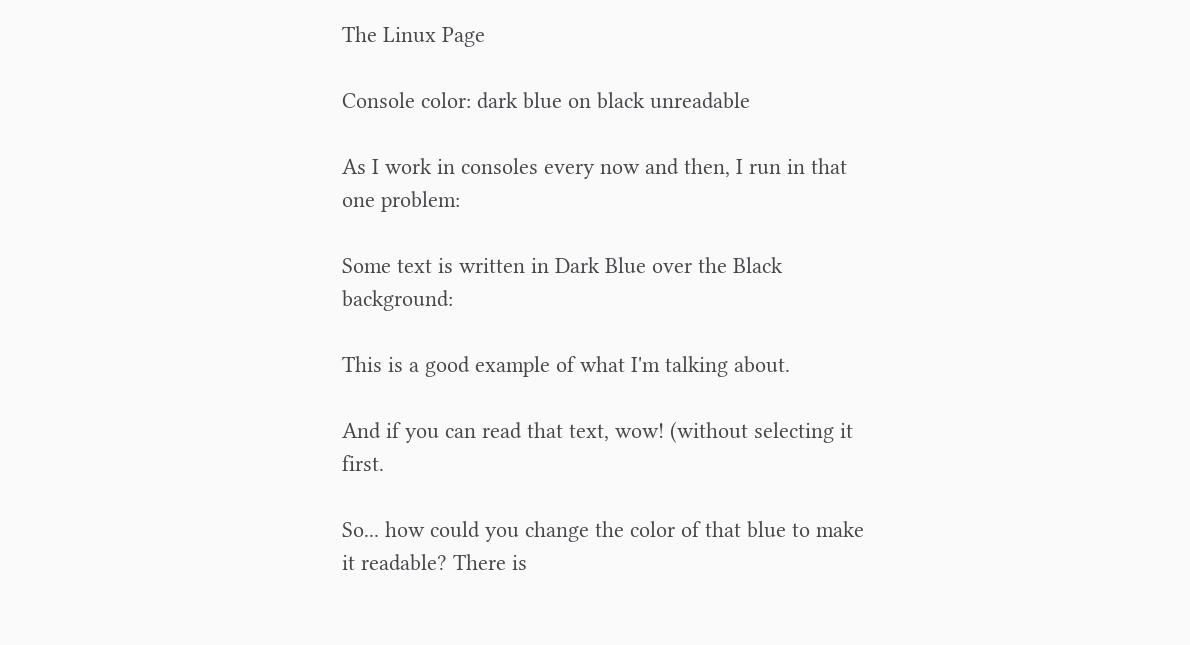The Linux Page

Console color: dark blue on black unreadable

As I work in consoles every now and then, I run in that one problem:

Some text is written in Dark Blue over the Black background:

This is a good example of what I'm talking about.

And if you can read that text, wow! (without selecting it first.

So... how could you change the color of that blue to make it readable? There is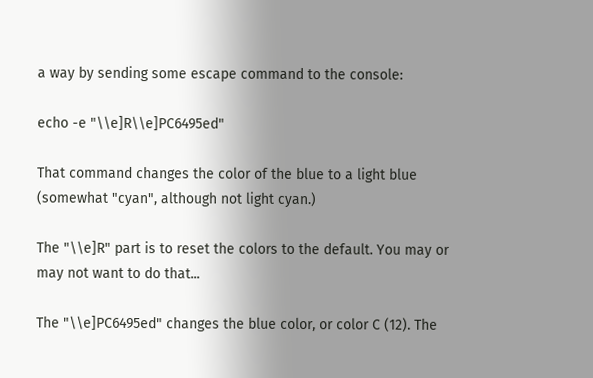a way by sending some escape command to the console:

echo -e "\\e]R\\e]PC6495ed"

That command changes the color of the blue to a light blue (somewhat "cyan", although not light cyan.)

The "\\e]R" part is to reset the colors to the default. You may or may not want to do that...

The "\\e]PC6495ed" changes the blue color, or color C (12). The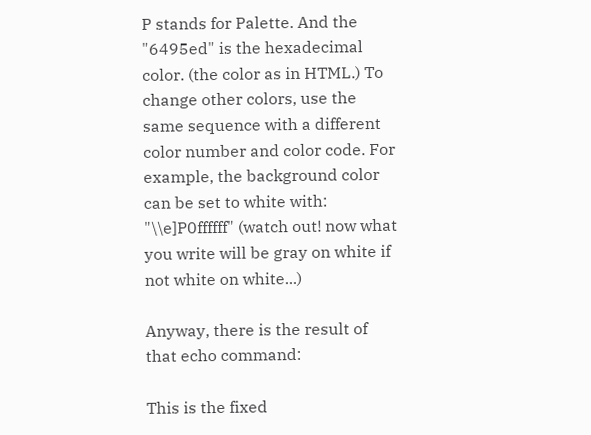P stands for Palette. And the "6495ed" is the hexadecimal color. (the color as in HTML.) To change other colors, use the same sequence with a different color number and color code. For example, the background color can be set to white with: "\\e]P0ffffff" (watch out! now what you write will be gray on white if not white on white...)

Anyway, there is the result of that echo command:

This is the fixed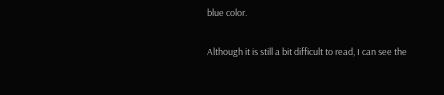blue color.

Although it is still a bit difficult to read, I can see the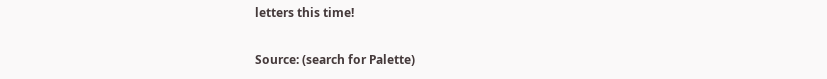letters this time!

Source: (search for Palette)